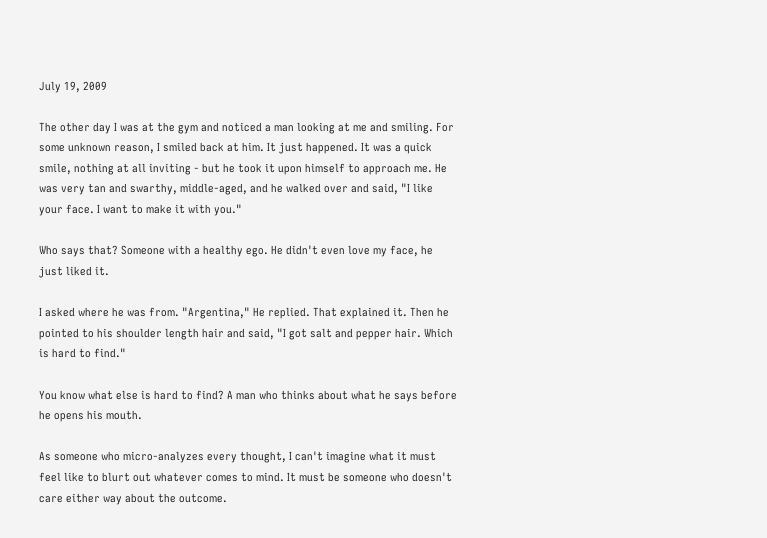July 19, 2009

The other day I was at the gym and noticed a man looking at me and smiling. For some unknown reason, I smiled back at him. It just happened. It was a quick smile, nothing at all inviting - but he took it upon himself to approach me. He was very tan and swarthy, middle-aged, and he walked over and said, "I like your face. I want to make it with you."

Who says that? Someone with a healthy ego. He didn't even love my face, he just liked it.

I asked where he was from. "Argentina," He replied. That explained it. Then he pointed to his shoulder length hair and said, "I got salt and pepper hair. Which is hard to find."

You know what else is hard to find? A man who thinks about what he says before he opens his mouth.

As someone who micro-analyzes every thought, I can't imagine what it must feel like to blurt out whatever comes to mind. It must be someone who doesn't care either way about the outcome.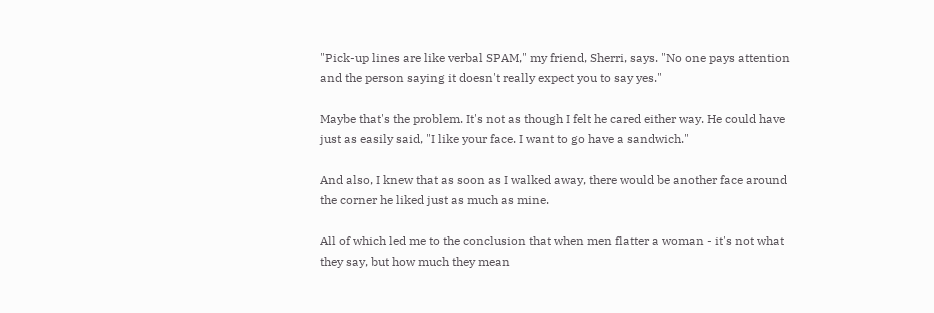"Pick-up lines are like verbal SPAM," my friend, Sherri, says. "No one pays attention and the person saying it doesn't really expect you to say yes."

Maybe that's the problem. It's not as though I felt he cared either way. He could have just as easily said, "I like your face. I want to go have a sandwich."

And also, I knew that as soon as I walked away, there would be another face around the corner he liked just as much as mine.

All of which led me to the conclusion that when men flatter a woman - it's not what they say, but how much they mean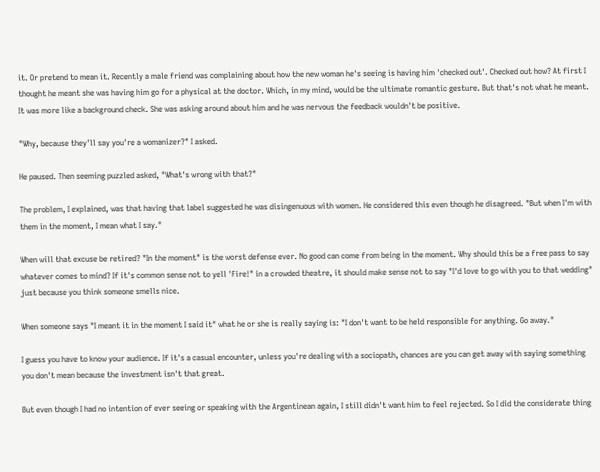it. Or pretend to mean it. Recently a male friend was complaining about how the new woman he's seeing is having him 'checked out'. Checked out how? At first I thought he meant she was having him go for a physical at the doctor. Which, in my mind, would be the ultimate romantic gesture. But that's not what he meant. It was more like a background check. She was asking around about him and he was nervous the feedback wouldn't be positive.

"Why, because they'll say you're a womanizer?" I asked.

He paused. Then seeming puzzled asked, "What's wrong with that?"

The problem, I explained, was that having that label suggested he was disingenuous with women. He considered this even though he disagreed. "But when I'm with them in the moment, I mean what I say."

When will that excuse be retired? "In the moment" is the worst defense ever. No good can come from being in the moment. Why should this be a free pass to say whatever comes to mind? If it's common sense not to yell 'Fire!" in a crowded theatre, it should make sense not to say "I'd love to go with you to that wedding" just because you think someone smells nice.

When someone says "I meant it in the moment I said it" what he or she is really saying is: "I don't want to be held responsible for anything. Go away."

I guess you have to know your audience. If it's a casual encounter, unless you're dealing with a sociopath, chances are you can get away with saying something you don't mean because the investment isn't that great.

But even though I had no intention of ever seeing or speaking with the Argentinean again, I still didn't want him to feel rejected. So I did the considerate thing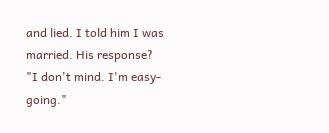and lied. I told him I was married. His response? "I don't mind. I'm easy-going."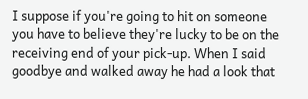I suppose if you're going to hit on someone you have to believe they're lucky to be on the receiving end of your pick-up. When I said goodbye and walked away he had a look that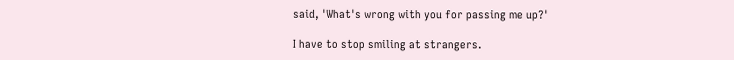said, 'What's wrong with you for passing me up?'

I have to stop smiling at strangers.